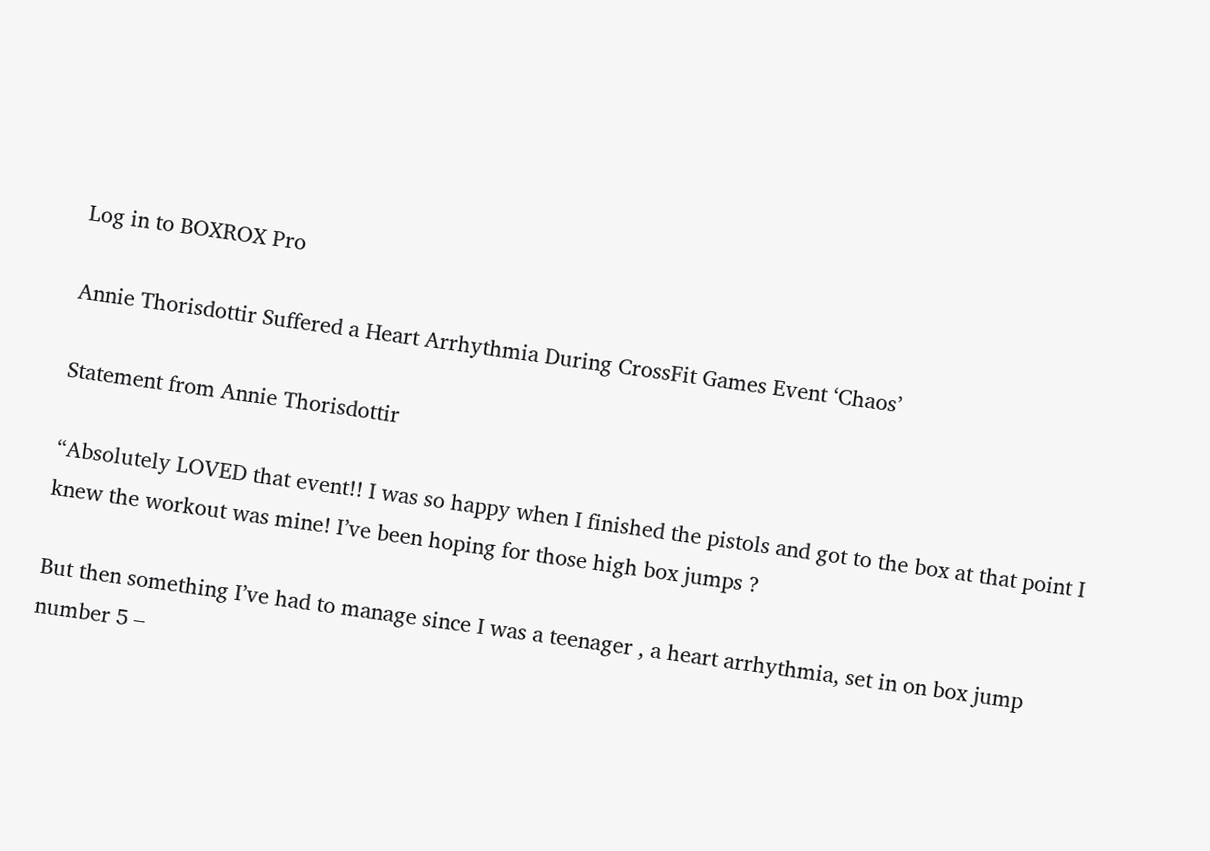Log in to BOXROX Pro

Annie Thorisdottir Suffered a Heart Arrhythmia During CrossFit Games Event ‘Chaos’

Statement from Annie Thorisdottir

“Absolutely LOVED that event!! I was so happy when I finished the pistols and got to the box at that point I knew the workout was mine! I’ve been hoping for those high box jumps ?

But then something I’ve had to manage since I was a teenager , a heart arrhythmia, set in on box jump number 5 –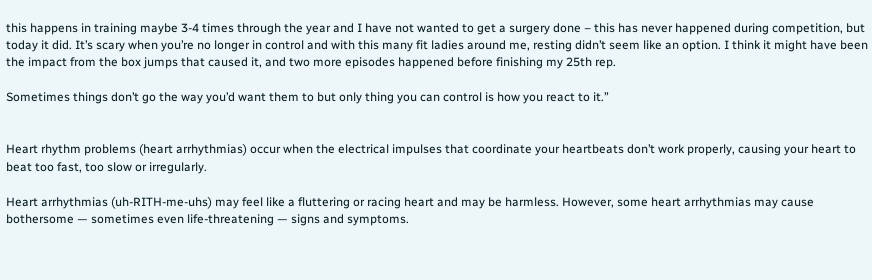this happens in training maybe 3-4 times through the year and I have not wanted to get a surgery done – this has never happened during competition, but today it did. It’s scary when you’re no longer in control and with this many fit ladies around me, resting didn’t seem like an option. I think it might have been the impact from the box jumps that caused it, and two more episodes happened before finishing my 25th rep.

Sometimes things don’t go the way you’d want them to but only thing you can control is how you react to it.”


Heart rhythm problems (heart arrhythmias) occur when the electrical impulses that coordinate your heartbeats don’t work properly, causing your heart to beat too fast, too slow or irregularly.

Heart arrhythmias (uh-RITH-me-uhs) may feel like a fluttering or racing heart and may be harmless. However, some heart arrhythmias may cause bothersome — sometimes even life-threatening — signs and symptoms.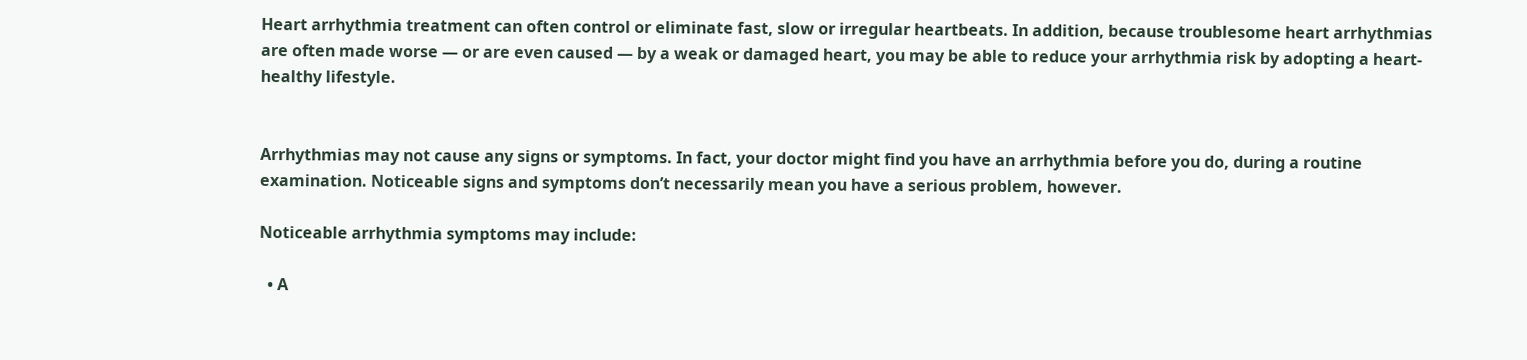Heart arrhythmia treatment can often control or eliminate fast, slow or irregular heartbeats. In addition, because troublesome heart arrhythmias are often made worse — or are even caused — by a weak or damaged heart, you may be able to reduce your arrhythmia risk by adopting a heart-healthy lifestyle.


Arrhythmias may not cause any signs or symptoms. In fact, your doctor might find you have an arrhythmia before you do, during a routine examination. Noticeable signs and symptoms don’t necessarily mean you have a serious problem, however.

Noticeable arrhythmia symptoms may include:

  • A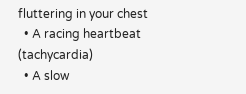fluttering in your chest
  • A racing heartbeat (tachycardia)
  • A slow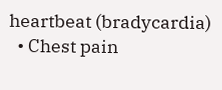heartbeat (bradycardia)
  • Chest pain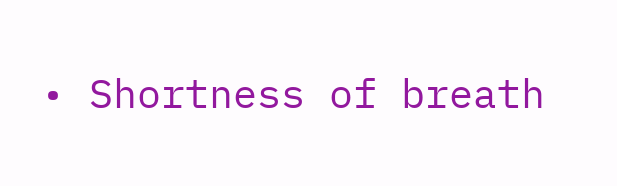• Shortness of breath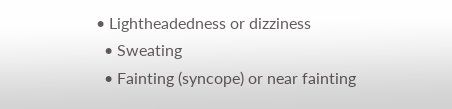• Lightheadedness or dizziness
  • Sweating
  • Fainting (syncope) or near fainting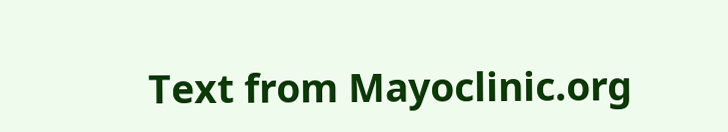Text from Mayoclinic.org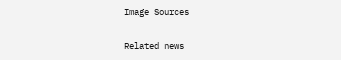Image Sources

Related news